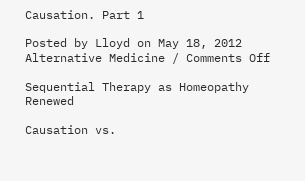Causation. Part 1

Posted by Lloyd on May 18, 2012
Alternative Medicine / Comments Off

Sequential Therapy as Homeopathy Renewed

Causation vs.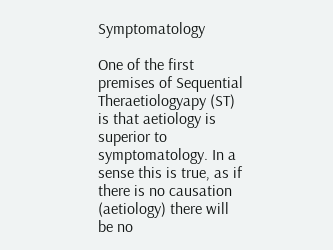Symptomatology

One of the first premises of Sequential Theraetiologyapy (ST) is that aetiology is superior to symptomatology. In a sense this is true, as if there is no causation (aetiology) there will be no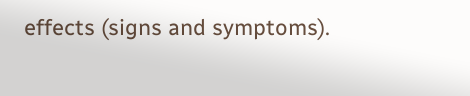effects (signs and symptoms).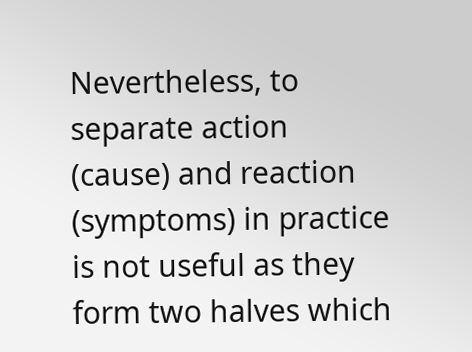Nevertheless, to separate action (cause) and reaction (symptoms) in practice is not useful as they form two halves which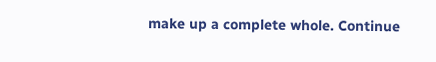make up a complete whole. Continue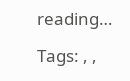reading…

Tags: , ,